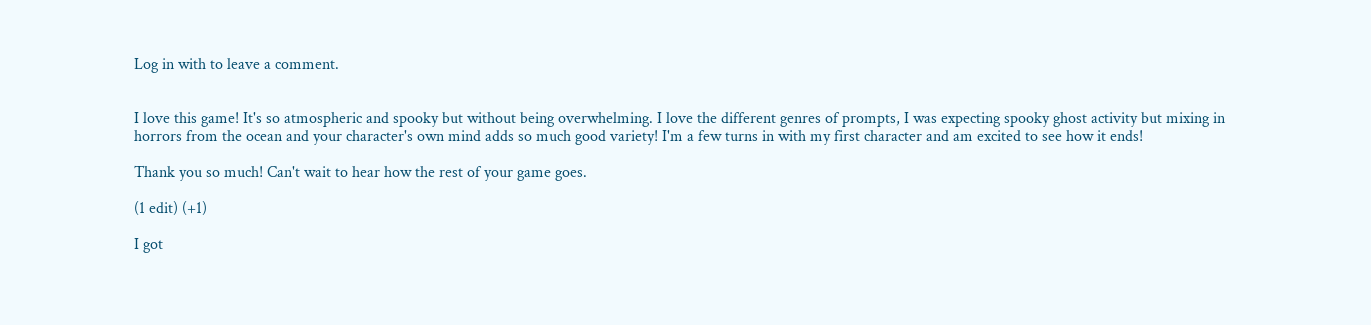Log in with to leave a comment.


I love this game! It's so atmospheric and spooky but without being overwhelming. I love the different genres of prompts, I was expecting spooky ghost activity but mixing in horrors from the ocean and your character's own mind adds so much good variety! I'm a few turns in with my first character and am excited to see how it ends!

Thank you so much! Can't wait to hear how the rest of your game goes.

(1 edit) (+1)

I got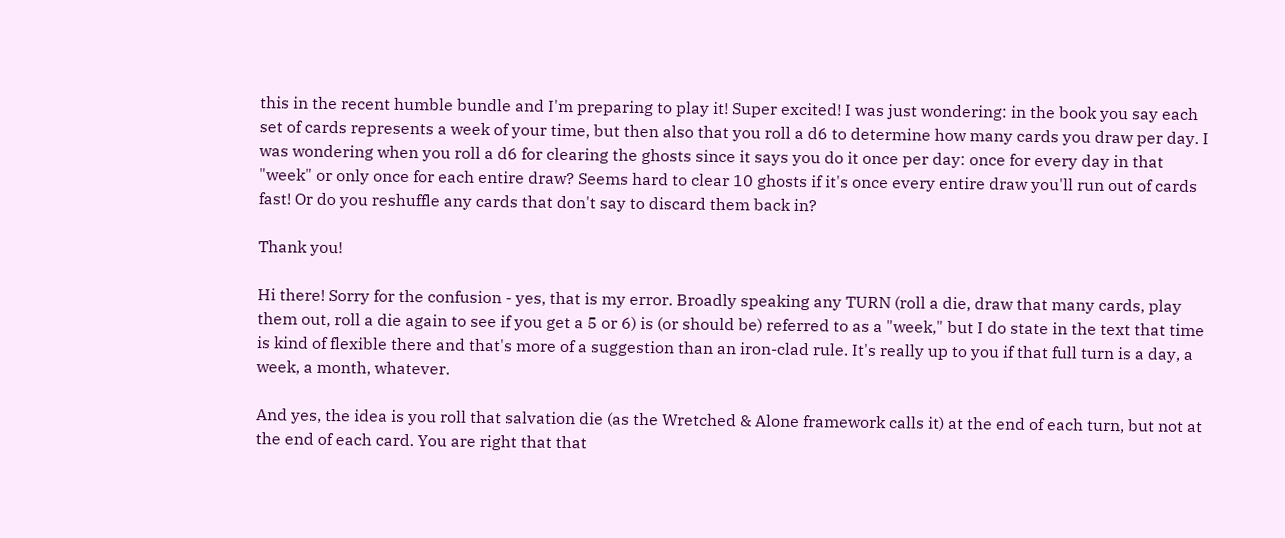this in the recent humble bundle and I'm preparing to play it! Super excited! I was just wondering: in the book you say each set of cards represents a week of your time, but then also that you roll a d6 to determine how many cards you draw per day. I was wondering when you roll a d6 for clearing the ghosts since it says you do it once per day: once for every day in that "week" or only once for each entire draw? Seems hard to clear 10 ghosts if it's once every entire draw you'll run out of cards fast! Or do you reshuffle any cards that don't say to discard them back in?

Thank you!

Hi there! Sorry for the confusion - yes, that is my error. Broadly speaking any TURN (roll a die, draw that many cards, play them out, roll a die again to see if you get a 5 or 6) is (or should be) referred to as a "week," but I do state in the text that time is kind of flexible there and that's more of a suggestion than an iron-clad rule. It's really up to you if that full turn is a day, a week, a month, whatever.

And yes, the idea is you roll that salvation die (as the Wretched & Alone framework calls it) at the end of each turn, but not at the end of each card. You are right that that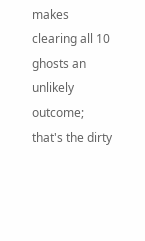makes clearing all 10 ghosts an unlikely outcome; that's the dirty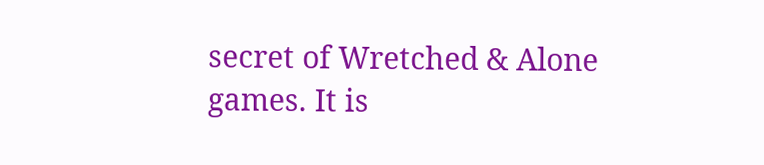secret of Wretched & Alone games. It is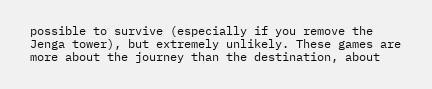possible to survive (especially if you remove the Jenga tower), but extremely unlikely. These games are more about the journey than the destination, about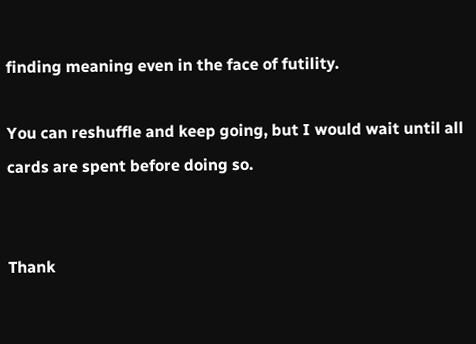finding meaning even in the face of futility.

You can reshuffle and keep going, but I would wait until all cards are spent before doing so.


Thank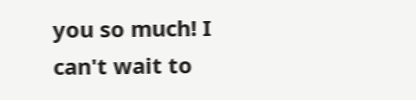you so much! I can't wait to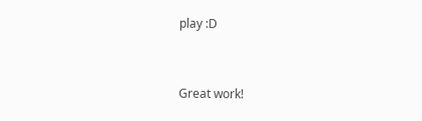play :D


Great work!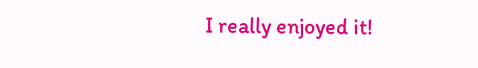I really enjoyed it!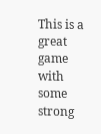This is a great game with some strong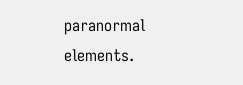paranormal elements.